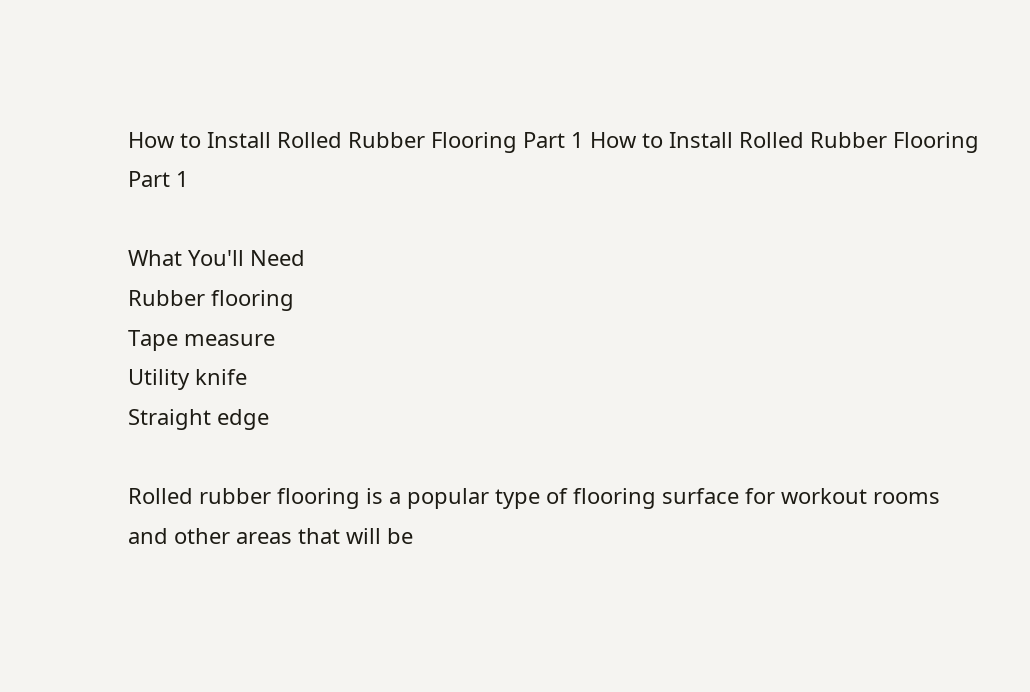How to Install Rolled Rubber Flooring Part 1 How to Install Rolled Rubber Flooring Part 1

What You'll Need
Rubber flooring
Tape measure
Utility knife
Straight edge

Rolled rubber flooring is a popular type of flooring surface for workout rooms and other areas that will be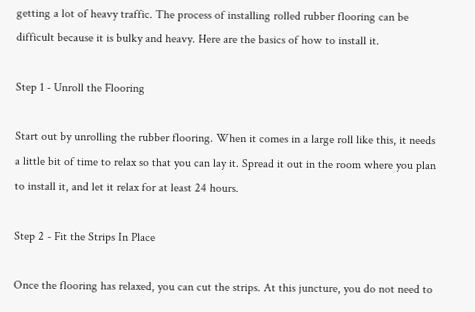getting a lot of heavy traffic. The process of installing rolled rubber flooring can be difficult because it is bulky and heavy. Here are the basics of how to install it.

Step 1 - Unroll the Flooring

Start out by unrolling the rubber flooring. When it comes in a large roll like this, it needs a little bit of time to relax so that you can lay it. Spread it out in the room where you plan to install it, and let it relax for at least 24 hours.

Step 2 - Fit the Strips In Place

Once the flooring has relaxed, you can cut the strips. At this juncture, you do not need to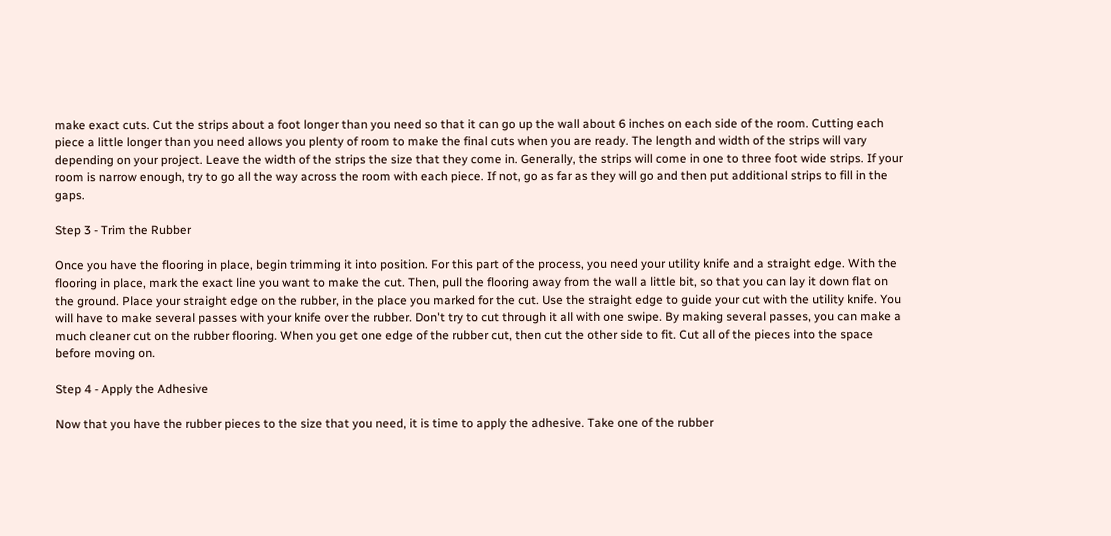make exact cuts. Cut the strips about a foot longer than you need so that it can go up the wall about 6 inches on each side of the room. Cutting each piece a little longer than you need allows you plenty of room to make the final cuts when you are ready. The length and width of the strips will vary depending on your project. Leave the width of the strips the size that they come in. Generally, the strips will come in one to three foot wide strips. If your room is narrow enough, try to go all the way across the room with each piece. If not, go as far as they will go and then put additional strips to fill in the gaps.

Step 3 - Trim the Rubber

Once you have the flooring in place, begin trimming it into position. For this part of the process, you need your utility knife and a straight edge. With the flooring in place, mark the exact line you want to make the cut. Then, pull the flooring away from the wall a little bit, so that you can lay it down flat on the ground. Place your straight edge on the rubber, in the place you marked for the cut. Use the straight edge to guide your cut with the utility knife. You will have to make several passes with your knife over the rubber. Don't try to cut through it all with one swipe. By making several passes, you can make a much cleaner cut on the rubber flooring. When you get one edge of the rubber cut, then cut the other side to fit. Cut all of the pieces into the space before moving on.

Step 4 - Apply the Adhesive

Now that you have the rubber pieces to the size that you need, it is time to apply the adhesive. Take one of the rubber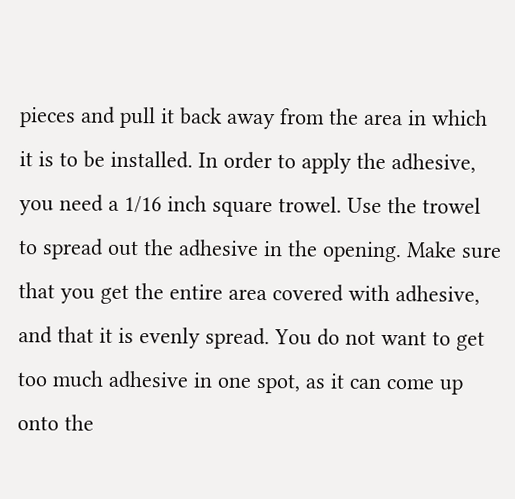pieces and pull it back away from the area in which it is to be installed. In order to apply the adhesive, you need a 1/16 inch square trowel. Use the trowel to spread out the adhesive in the opening. Make sure that you get the entire area covered with adhesive, and that it is evenly spread. You do not want to get too much adhesive in one spot, as it can come up onto the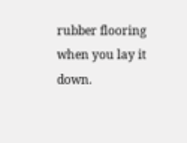rubber flooring when you lay it down.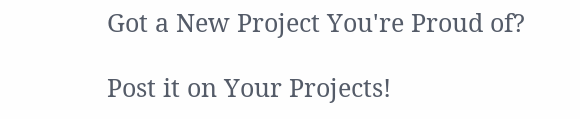Got a New Project You're Proud of?

Post it on Your Projects!